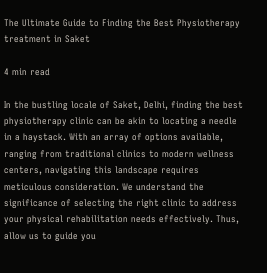The Ultimate Guide to Finding the Best Physiotherapy treatment in Saket

4 min read

In the bustling locale of Saket, Delhi, finding the best physiotherapy clinic can be akin to locating a needle in a haystack. With an array of options available, ranging from traditional clinics to modern wellness centers, navigating this landscape requires meticulous consideration. We understand the significance of selecting the right clinic to address your physical rehabilitation needs effectively. Thus, allow us to guide you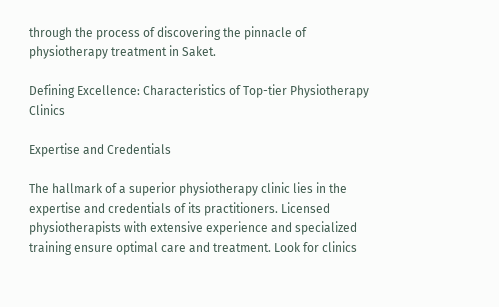through the process of discovering the pinnacle of physiotherapy treatment in Saket.

Defining Excellence: Characteristics of Top-tier Physiotherapy Clinics

Expertise and Credentials

The hallmark of a superior physiotherapy clinic lies in the expertise and credentials of its practitioners. Licensed physiotherapists with extensive experience and specialized training ensure optimal care and treatment. Look for clinics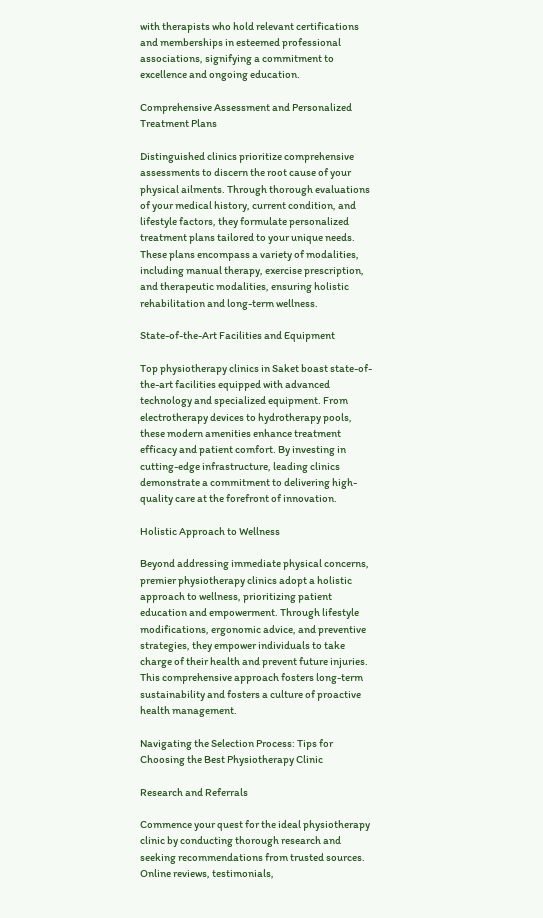with therapists who hold relevant certifications and memberships in esteemed professional associations, signifying a commitment to excellence and ongoing education.

Comprehensive Assessment and Personalized Treatment Plans

Distinguished clinics prioritize comprehensive assessments to discern the root cause of your physical ailments. Through thorough evaluations of your medical history, current condition, and lifestyle factors, they formulate personalized treatment plans tailored to your unique needs. These plans encompass a variety of modalities, including manual therapy, exercise prescription, and therapeutic modalities, ensuring holistic rehabilitation and long-term wellness.

State-of-the-Art Facilities and Equipment

Top physiotherapy clinics in Saket boast state-of-the-art facilities equipped with advanced technology and specialized equipment. From electrotherapy devices to hydrotherapy pools, these modern amenities enhance treatment efficacy and patient comfort. By investing in cutting-edge infrastructure, leading clinics demonstrate a commitment to delivering high-quality care at the forefront of innovation.

Holistic Approach to Wellness

Beyond addressing immediate physical concerns, premier physiotherapy clinics adopt a holistic approach to wellness, prioritizing patient education and empowerment. Through lifestyle modifications, ergonomic advice, and preventive strategies, they empower individuals to take charge of their health and prevent future injuries. This comprehensive approach fosters long-term sustainability and fosters a culture of proactive health management.

Navigating the Selection Process: Tips for Choosing the Best Physiotherapy Clinic

Research and Referrals

Commence your quest for the ideal physiotherapy clinic by conducting thorough research and seeking recommendations from trusted sources. Online reviews, testimonials,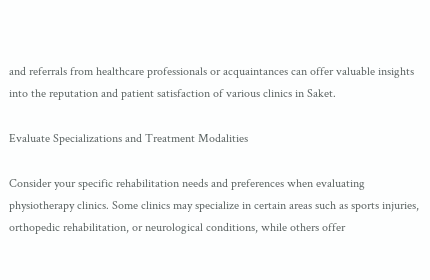and referrals from healthcare professionals or acquaintances can offer valuable insights into the reputation and patient satisfaction of various clinics in Saket.

Evaluate Specializations and Treatment Modalities

Consider your specific rehabilitation needs and preferences when evaluating physiotherapy clinics. Some clinics may specialize in certain areas such as sports injuries, orthopedic rehabilitation, or neurological conditions, while others offer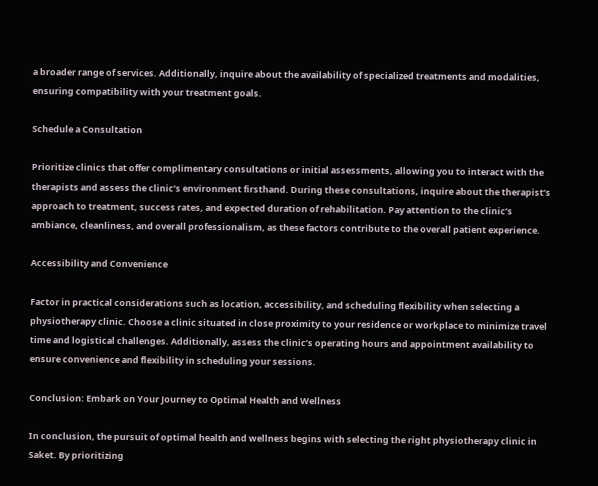a broader range of services. Additionally, inquire about the availability of specialized treatments and modalities, ensuring compatibility with your treatment goals.

Schedule a Consultation

Prioritize clinics that offer complimentary consultations or initial assessments, allowing you to interact with the therapists and assess the clinic’s environment firsthand. During these consultations, inquire about the therapist’s approach to treatment, success rates, and expected duration of rehabilitation. Pay attention to the clinic’s ambiance, cleanliness, and overall professionalism, as these factors contribute to the overall patient experience.

Accessibility and Convenience

Factor in practical considerations such as location, accessibility, and scheduling flexibility when selecting a physiotherapy clinic. Choose a clinic situated in close proximity to your residence or workplace to minimize travel time and logistical challenges. Additionally, assess the clinic’s operating hours and appointment availability to ensure convenience and flexibility in scheduling your sessions.

Conclusion: Embark on Your Journey to Optimal Health and Wellness

In conclusion, the pursuit of optimal health and wellness begins with selecting the right physiotherapy clinic in Saket. By prioritizing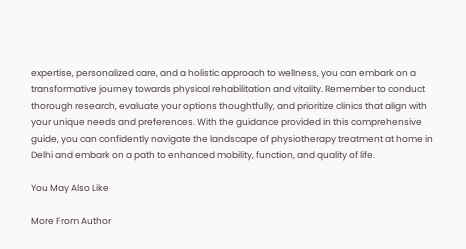expertise, personalized care, and a holistic approach to wellness, you can embark on a transformative journey towards physical rehabilitation and vitality. Remember to conduct thorough research, evaluate your options thoughtfully, and prioritize clinics that align with your unique needs and preferences. With the guidance provided in this comprehensive guide, you can confidently navigate the landscape of physiotherapy treatment at home in Delhi and embark on a path to enhanced mobility, function, and quality of life.

You May Also Like

More From Author